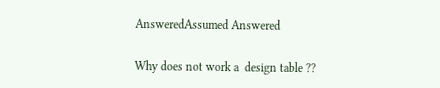AnsweredAssumed Answered

Why does not work a  design table ??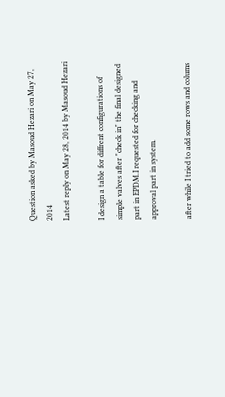Question asked by Masoud Hezari on May 27, 2014
Latest reply on May 28, 2014 by Masoud Hezari

I design a table for diffrent configurations of simple valves after "check in" the final designed  part in EPDM.I requested for checking and approval part in system.

after while I tried to add some rows and colums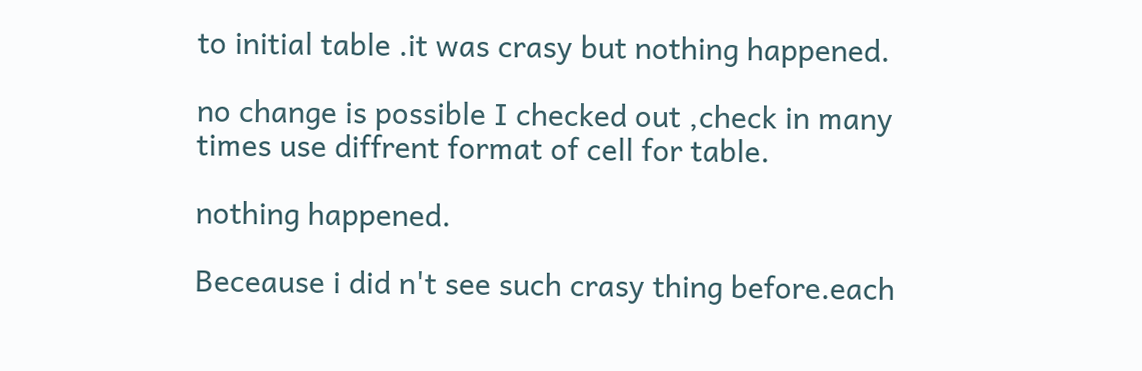to initial table .it was crasy but nothing happened.

no change is possible I checked out ,check in many times use diffrent format of cell for table.

nothing happened.

Beceause i did n't see such crasy thing before.each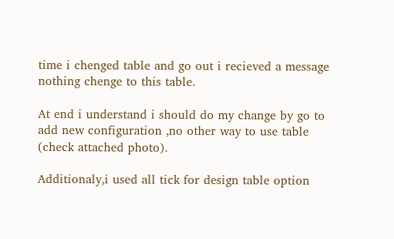time i chenged table and go out i recieved a message nothing chenge to this table.

At end i understand i should do my change by go to add new configuration ,no other way to use table (check attached photo).

Additionaly,i used all tick for design table option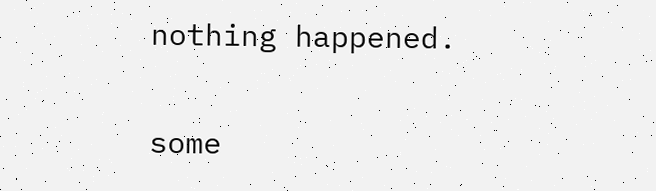nothing happened.


some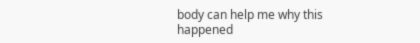body can help me why this happened